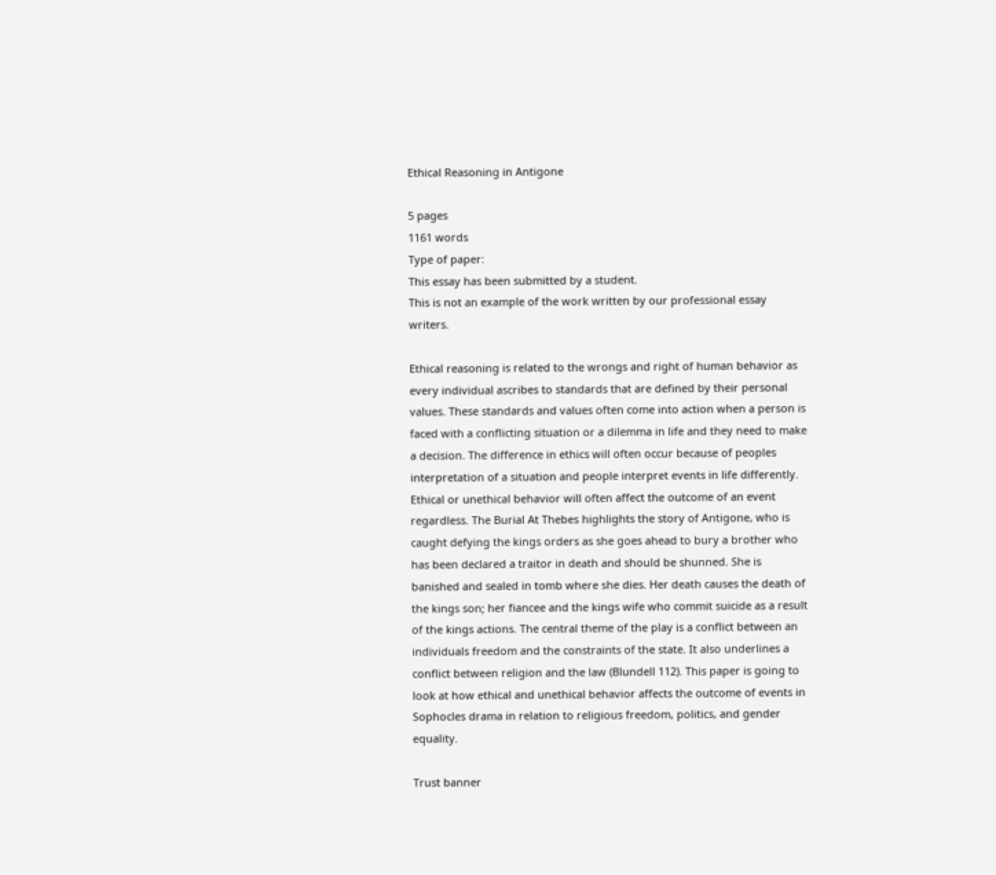Ethical Reasoning in Antigone

5 pages
1161 words
Type of paper:
This essay has been submitted by a student.
This is not an example of the work written by our professional essay writers.

Ethical reasoning is related to the wrongs and right of human behavior as every individual ascribes to standards that are defined by their personal values. These standards and values often come into action when a person is faced with a conflicting situation or a dilemma in life and they need to make a decision. The difference in ethics will often occur because of peoples interpretation of a situation and people interpret events in life differently. Ethical or unethical behavior will often affect the outcome of an event regardless. The Burial At Thebes highlights the story of Antigone, who is caught defying the kings orders as she goes ahead to bury a brother who has been declared a traitor in death and should be shunned. She is banished and sealed in tomb where she dies. Her death causes the death of the kings son; her fiancee and the kings wife who commit suicide as a result of the kings actions. The central theme of the play is a conflict between an individuals freedom and the constraints of the state. It also underlines a conflict between religion and the law (Blundell 112). This paper is going to look at how ethical and unethical behavior affects the outcome of events in Sophocles drama in relation to religious freedom, politics, and gender equality.

Trust banner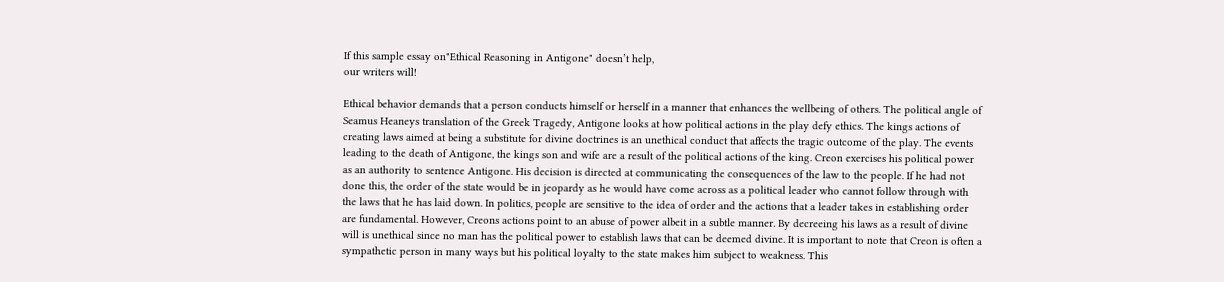If this sample essay on"Ethical Reasoning in Antigone" doesn’t help,
our writers will!

Ethical behavior demands that a person conducts himself or herself in a manner that enhances the wellbeing of others. The political angle of Seamus Heaneys translation of the Greek Tragedy, Antigone looks at how political actions in the play defy ethics. The kings actions of creating laws aimed at being a substitute for divine doctrines is an unethical conduct that affects the tragic outcome of the play. The events leading to the death of Antigone, the kings son and wife are a result of the political actions of the king. Creon exercises his political power as an authority to sentence Antigone. His decision is directed at communicating the consequences of the law to the people. If he had not done this, the order of the state would be in jeopardy as he would have come across as a political leader who cannot follow through with the laws that he has laid down. In politics, people are sensitive to the idea of order and the actions that a leader takes in establishing order are fundamental. However, Creons actions point to an abuse of power albeit in a subtle manner. By decreeing his laws as a result of divine will is unethical since no man has the political power to establish laws that can be deemed divine. It is important to note that Creon is often a sympathetic person in many ways but his political loyalty to the state makes him subject to weakness. This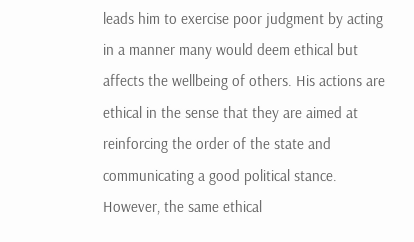leads him to exercise poor judgment by acting in a manner many would deem ethical but affects the wellbeing of others. His actions are ethical in the sense that they are aimed at reinforcing the order of the state and communicating a good political stance. However, the same ethical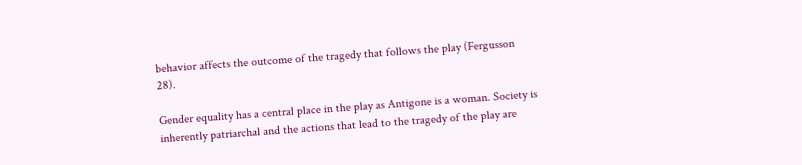behavior affects the outcome of the tragedy that follows the play (Fergusson 28).

Gender equality has a central place in the play as Antigone is a woman. Society is inherently patriarchal and the actions that lead to the tragedy of the play are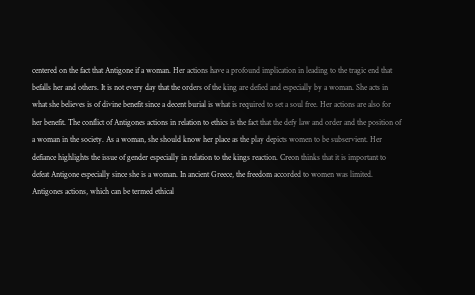centered on the fact that Antigone if a woman. Her actions have a profound implication in leading to the tragic end that befalls her and others. It is not every day that the orders of the king are defied and especially by a woman. She acts in what she believes is of divine benefit since a decent burial is what is required to set a soul free. Her actions are also for her benefit. The conflict of Antigones actions in relation to ethics is the fact that the defy law and order and the position of a woman in the society. As a woman, she should know her place as the play depicts women to be subservient. Her defiance highlights the issue of gender especially in relation to the kings reaction. Creon thinks that it is important to defeat Antigone especially since she is a woman. In ancient Greece, the freedom accorded to women was limited. Antigones actions, which can be termed ethical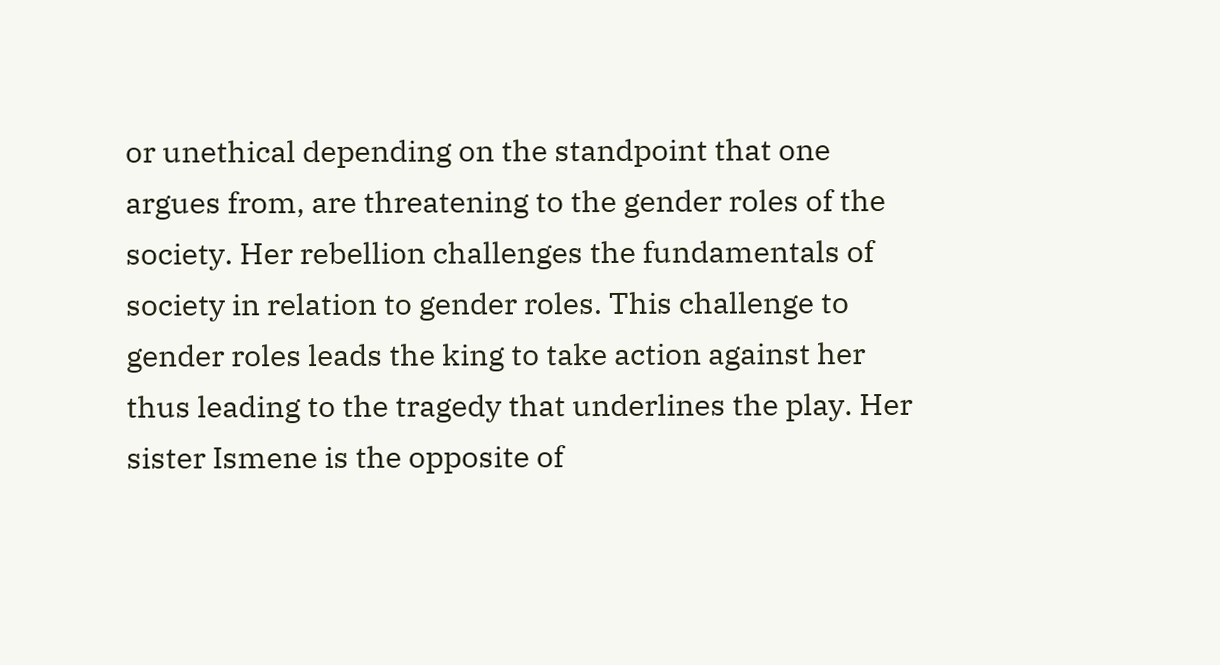or unethical depending on the standpoint that one argues from, are threatening to the gender roles of the society. Her rebellion challenges the fundamentals of society in relation to gender roles. This challenge to gender roles leads the king to take action against her thus leading to the tragedy that underlines the play. Her sister Ismene is the opposite of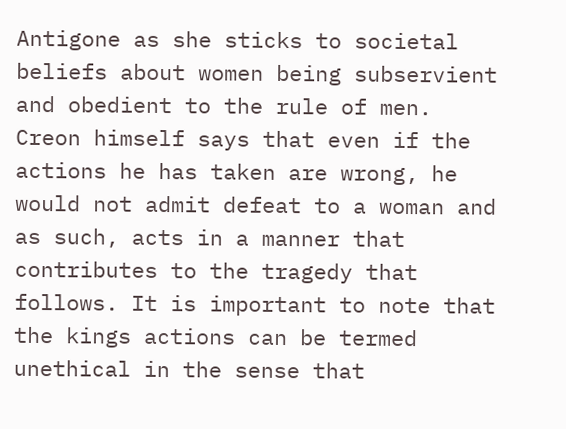Antigone as she sticks to societal beliefs about women being subservient and obedient to the rule of men. Creon himself says that even if the actions he has taken are wrong, he would not admit defeat to a woman and as such, acts in a manner that contributes to the tragedy that follows. It is important to note that the kings actions can be termed unethical in the sense that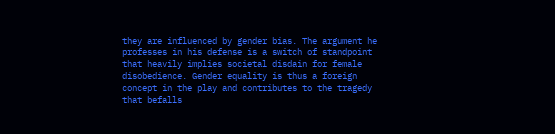they are influenced by gender bias. The argument he professes in his defense is a switch of standpoint that heavily implies societal disdain for female disobedience. Gender equality is thus a foreign concept in the play and contributes to the tragedy that befalls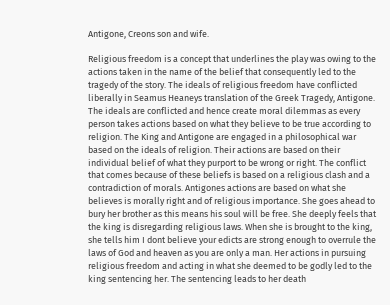Antigone, Creons son and wife.

Religious freedom is a concept that underlines the play was owing to the actions taken in the name of the belief that consequently led to the tragedy of the story. The ideals of religious freedom have conflicted liberally in Seamus Heaneys translation of the Greek Tragedy, Antigone. The ideals are conflicted and hence create moral dilemmas as every person takes actions based on what they believe to be true according to religion. The King and Antigone are engaged in a philosophical war based on the ideals of religion. Their actions are based on their individual belief of what they purport to be wrong or right. The conflict that comes because of these beliefs is based on a religious clash and a contradiction of morals. Antigones actions are based on what she believes is morally right and of religious importance. She goes ahead to bury her brother as this means his soul will be free. She deeply feels that the king is disregarding religious laws. When she is brought to the king, she tells him I dont believe your edicts are strong enough to overrule the laws of God and heaven as you are only a man. Her actions in pursuing religious freedom and acting in what she deemed to be godly led to the king sentencing her. The sentencing leads to her death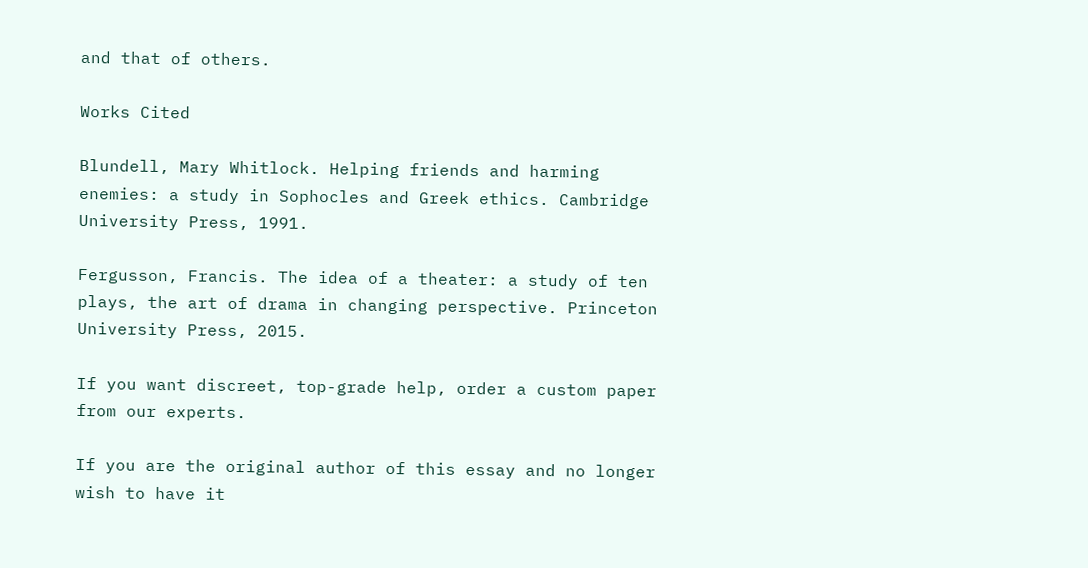and that of others.

Works Cited

Blundell, Mary Whitlock. Helping friends and harming enemies: a study in Sophocles and Greek ethics. Cambridge University Press, 1991.

Fergusson, Francis. The idea of a theater: a study of ten plays, the art of drama in changing perspective. Princeton University Press, 2015.

If you want discreet, top-grade help, order a custom paper from our experts.

If you are the original author of this essay and no longer wish to have it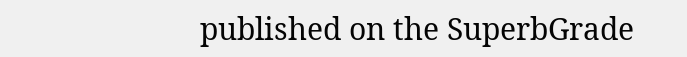published on the SuperbGrade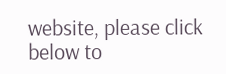website, please click below to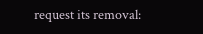request its removal: